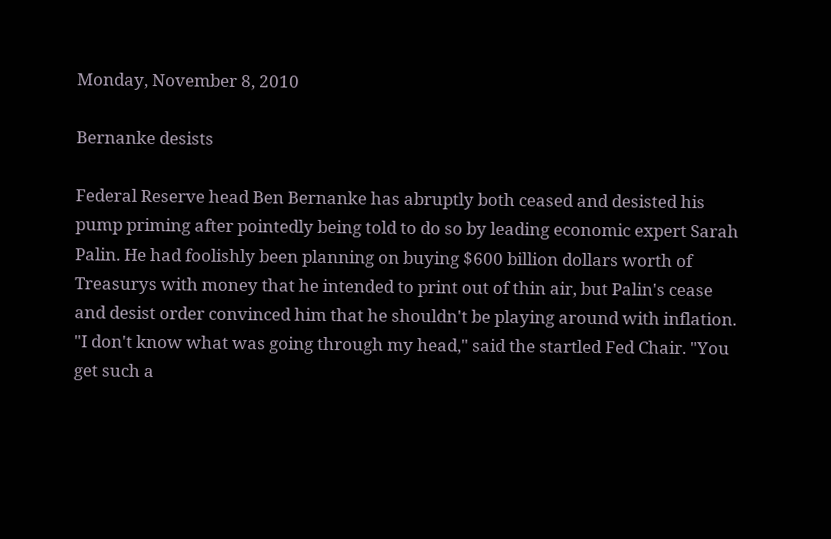Monday, November 8, 2010

Bernanke desists

Federal Reserve head Ben Bernanke has abruptly both ceased and desisted his pump priming after pointedly being told to do so by leading economic expert Sarah Palin. He had foolishly been planning on buying $600 billion dollars worth of Treasurys with money that he intended to print out of thin air, but Palin's cease and desist order convinced him that he shouldn't be playing around with inflation.
"I don't know what was going through my head," said the startled Fed Chair. "You get such a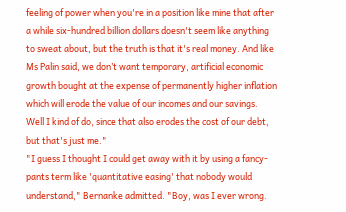feeling of power when you're in a position like mine that after a while six-hundred billion dollars doesn't seem like anything to sweat about, but the truth is that it's real money. And like Ms Palin said, we don’t want temporary, artificial economic growth bought at the expense of permanently higher inflation which will erode the value of our incomes and our savings. Well I kind of do, since that also erodes the cost of our debt, but that's just me."
"I guess I thought I could get away with it by using a fancy-pants term like 'quantitative easing' that nobody would understand," Bernanke admitted. "Boy, was I ever wrong.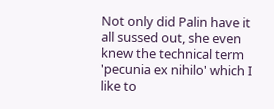Not only did Palin have it all sussed out, she even knew the technical term 'pecunia ex nihilo' which I like to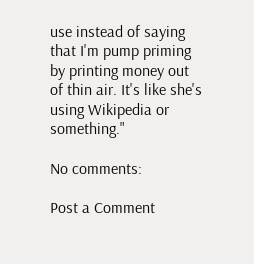use instead of saying that I'm pump priming by printing money out of thin air. It's like she's using Wikipedia or something."

No comments:

Post a Comment